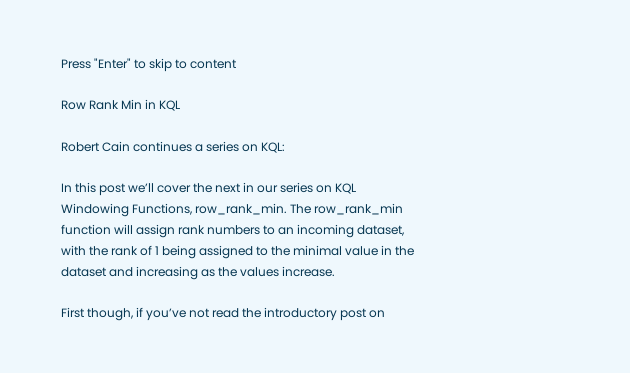Press "Enter" to skip to content

Row Rank Min in KQL

Robert Cain continues a series on KQL:

In this post we’ll cover the next in our series on KQL Windowing Functions, row_rank_min. The row_rank_min function will assign rank numbers to an incoming dataset, with the rank of 1 being assigned to the minimal value in the dataset and increasing as the values increase.

First though, if you’ve not read the introductory post on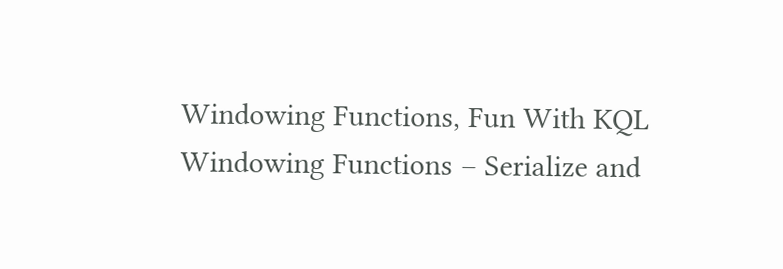Windowing Functions, Fun With KQL Windowing Functions – Serialize and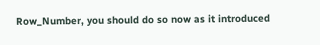Row_Number, you should do so now as it introduced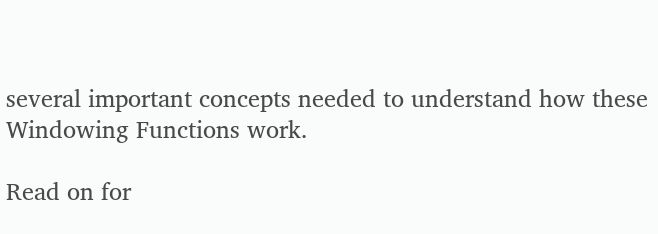several important concepts needed to understand how these Windowing Functions work.

Read on for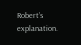Robert’s explanation.